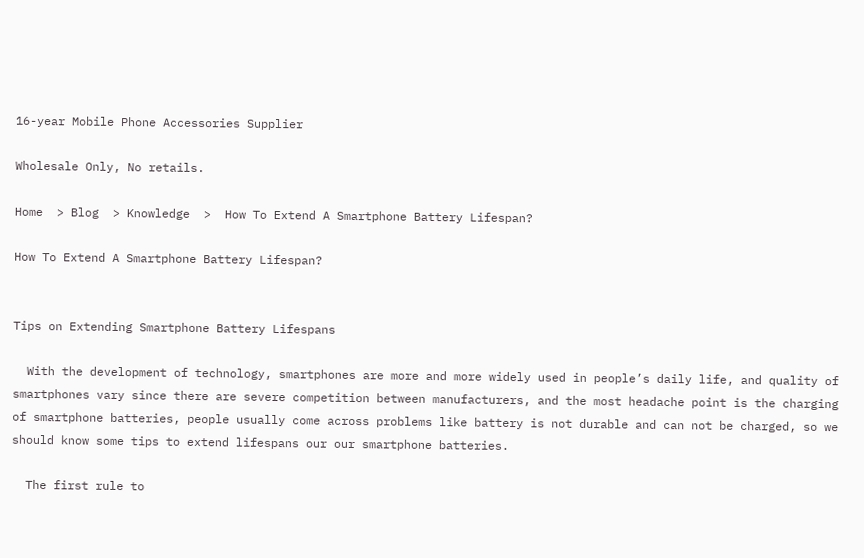16-year Mobile Phone Accessories Supplier

Wholesale Only, No retails.

Home  > Blog  > Knowledge  >  How To Extend A Smartphone Battery Lifespan?

How To Extend A Smartphone Battery Lifespan?


Tips on Extending Smartphone Battery Lifespans

  With the development of technology, smartphones are more and more widely used in people’s daily life, and quality of smartphones vary since there are severe competition between manufacturers, and the most headache point is the charging of smartphone batteries, people usually come across problems like battery is not durable and can not be charged, so we should know some tips to extend lifespans our our smartphone batteries.

  The first rule to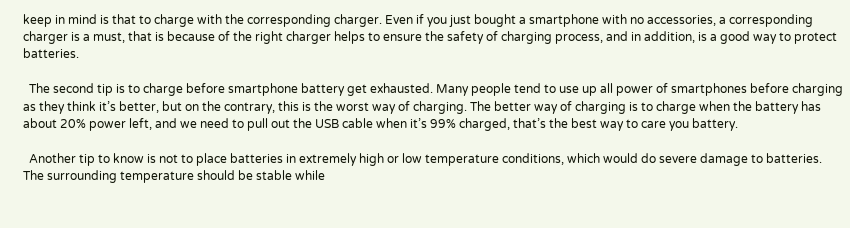keep in mind is that to charge with the corresponding charger. Even if you just bought a smartphone with no accessories, a corresponding charger is a must, that is because of the right charger helps to ensure the safety of charging process, and in addition, is a good way to protect batteries.

  The second tip is to charge before smartphone battery get exhausted. Many people tend to use up all power of smartphones before charging as they think it’s better, but on the contrary, this is the worst way of charging. The better way of charging is to charge when the battery has about 20% power left, and we need to pull out the USB cable when it’s 99% charged, that’s the best way to care you battery.

  Another tip to know is not to place batteries in extremely high or low temperature conditions, which would do severe damage to batteries. The surrounding temperature should be stable while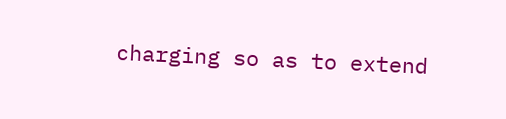charging so as to extend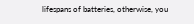lifespans of batteries, otherwise, you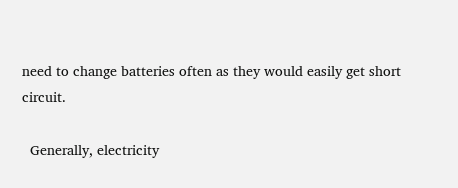need to change batteries often as they would easily get short circuit.

  Generally, electricity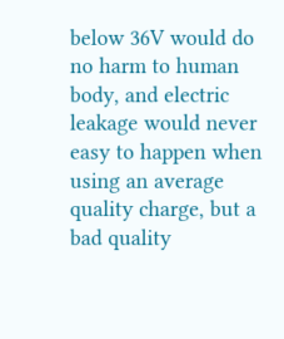below 36V would do no harm to human body, and electric leakage would never easy to happen when using an average quality charge, but a bad quality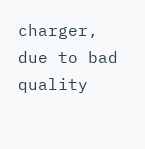charger, due to bad quality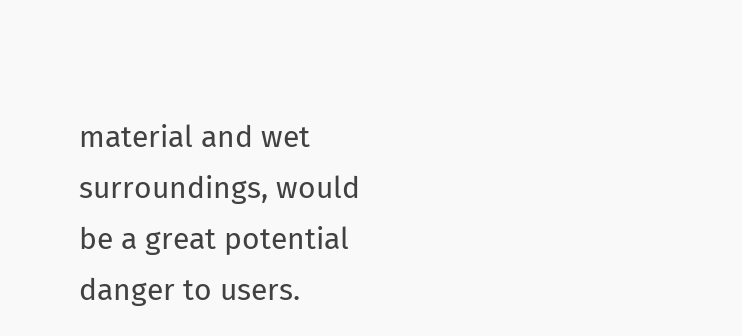material and wet surroundings, would be a great potential danger to users.